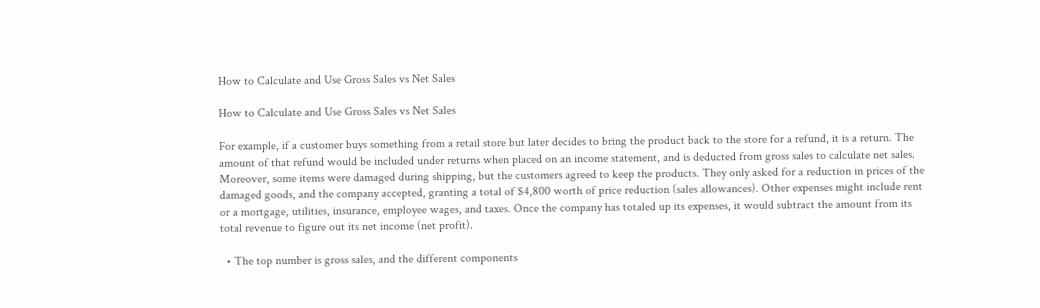How to Calculate and Use Gross Sales vs Net Sales

How to Calculate and Use Gross Sales vs Net Sales

For example, if a customer buys something from a retail store but later decides to bring the product back to the store for a refund, it is a return. The amount of that refund would be included under returns when placed on an income statement, and is deducted from gross sales to calculate net sales. Moreover, some items were damaged during shipping, but the customers agreed to keep the products. They only asked for a reduction in prices of the damaged goods, and the company accepted, granting a total of $4,800 worth of price reduction (sales allowances). Other expenses might include rent or a mortgage, utilities, insurance, employee wages, and taxes. Once the company has totaled up its expenses, it would subtract the amount from its total revenue to figure out its net income (net profit).

  • The top number is gross sales, and the different components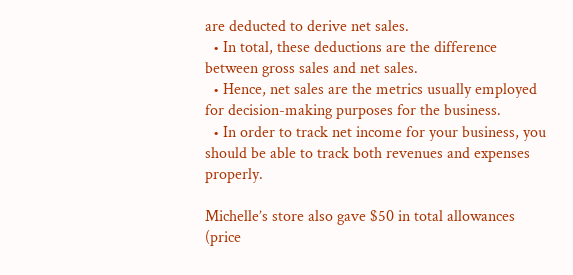are deducted to derive net sales.
  • In total, these deductions are the difference between gross sales and net sales.
  • Hence, net sales are the metrics usually employed for decision-making purposes for the business.
  • In order to track net income for your business, you should be able to track both revenues and expenses properly.

Michelle’s store also gave $50 in total allowances (price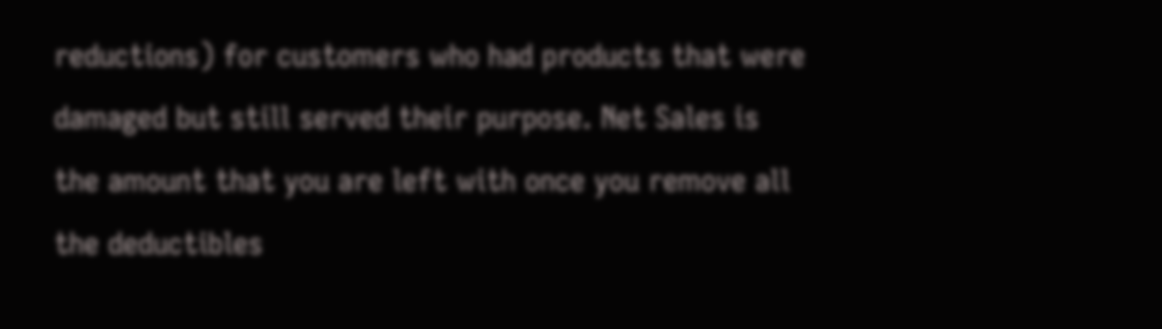reductions) for customers who had products that were damaged but still served their purpose. Net Sales is the amount that you are left with once you remove all the deductibles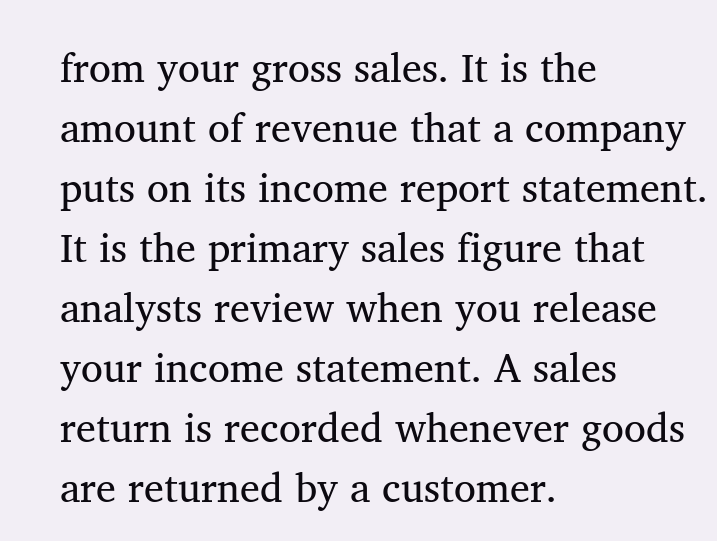from your gross sales. It is the amount of revenue that a company puts on its income report statement. It is the primary sales figure that analysts review when you release your income statement. A sales return is recorded whenever goods are returned by a customer.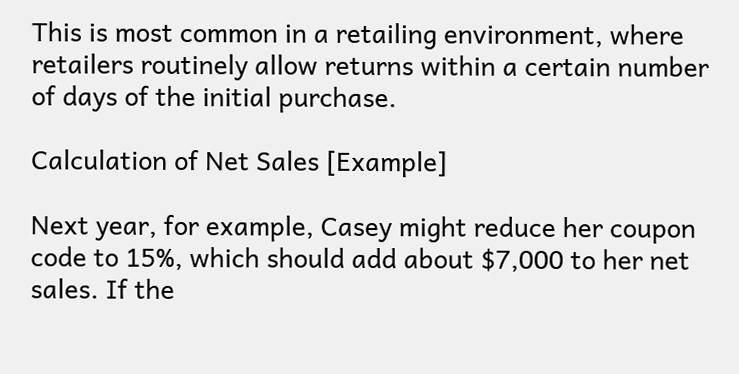This is most common in a retailing environment, where retailers routinely allow returns within a certain number of days of the initial purchase.

Calculation of Net Sales [Example]

Next year, for example, Casey might reduce her coupon code to 15%, which should add about $7,000 to her net sales. If the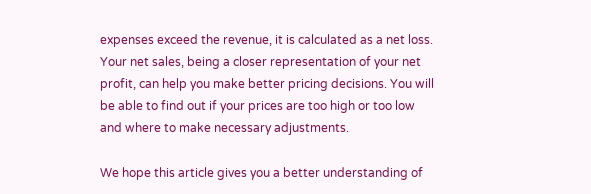expenses exceed the revenue, it is calculated as a net loss. Your net sales, being a closer representation of your net profit, can help you make better pricing decisions. You will be able to find out if your prices are too high or too low and where to make necessary adjustments.

We hope this article gives you a better understanding of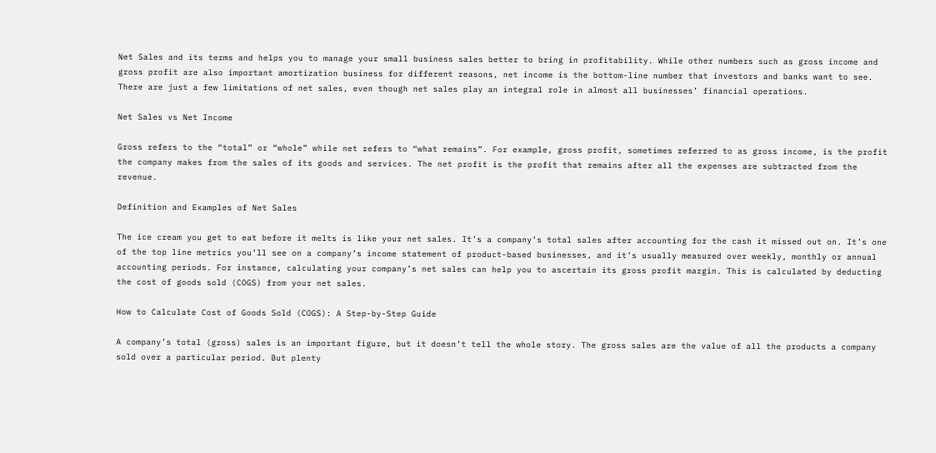Net Sales and its terms and helps you to manage your small business sales better to bring in profitability. While other numbers such as gross income and gross profit are also important amortization business for different reasons, net income is the bottom-line number that investors and banks want to see. There are just a few limitations of net sales, even though net sales play an integral role in almost all businesses’ financial operations.

Net Sales vs Net Income

Gross refers to the “total” or “whole” while net refers to “what remains”. For example, gross profit, sometimes referred to as gross income, is the profit the company makes from the sales of its goods and services. The net profit is the profit that remains after all the expenses are subtracted from the revenue.

Definition and Examples of Net Sales

The ice cream you get to eat before it melts is like your net sales. It’s a company’s total sales after accounting for the cash it missed out on. It’s one of the top line metrics you’ll see on a company’s income statement of product-based businesses, and it’s usually measured over weekly, monthly or annual accounting periods. For instance, calculating your company’s net sales can help you to ascertain its gross profit margin. This is calculated by deducting the cost of goods sold (COGS) from your net sales.

How to Calculate Cost of Goods Sold (COGS): A Step-by-Step Guide

A company’s total (gross) sales is an important figure, but it doesn’t tell the whole story. The gross sales are the value of all the products a company sold over a particular period. But plenty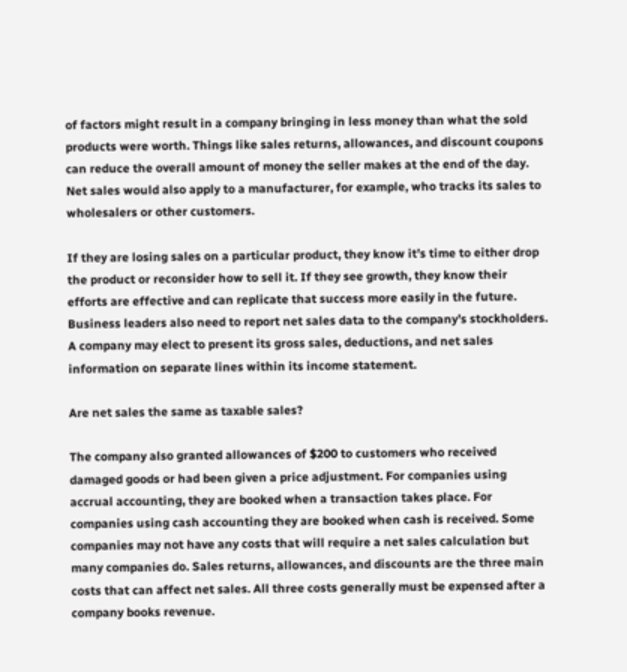of factors might result in a company bringing in less money than what the sold products were worth. Things like sales returns, allowances, and discount coupons can reduce the overall amount of money the seller makes at the end of the day. Net sales would also apply to a manufacturer, for example, who tracks its sales to wholesalers or other customers.

If they are losing sales on a particular product, they know it’s time to either drop the product or reconsider how to sell it. If they see growth, they know their efforts are effective and can replicate that success more easily in the future. Business leaders also need to report net sales data to the company’s stockholders. A company may elect to present its gross sales, deductions, and net sales information on separate lines within its income statement.

Are net sales the same as taxable sales?

The company also granted allowances of $200 to customers who received damaged goods or had been given a price adjustment. For companies using accrual accounting, they are booked when a transaction takes place. For companies using cash accounting they are booked when cash is received. Some companies may not have any costs that will require a net sales calculation but many companies do. Sales returns, allowances, and discounts are the three main costs that can affect net sales. All three costs generally must be expensed after a company books revenue.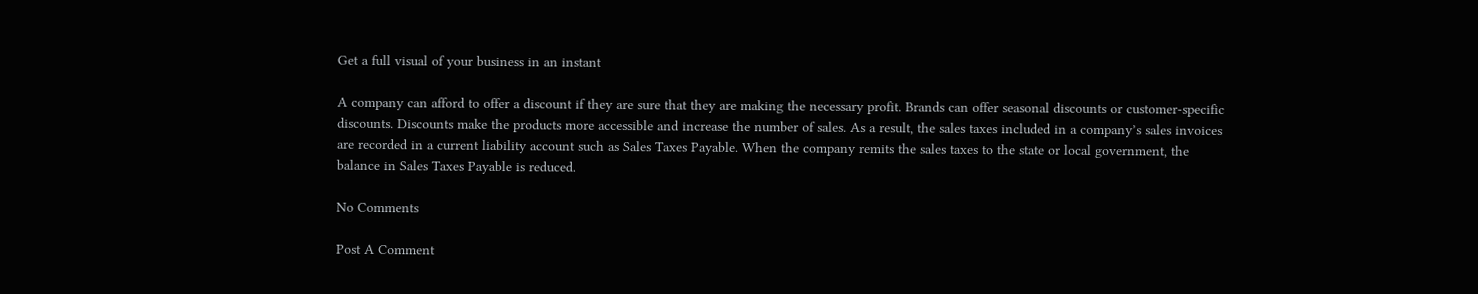Get a full visual of your business in an instant

A company can afford to offer a discount if they are sure that they are making the necessary profit. Brands can offer seasonal discounts or customer-specific discounts. Discounts make the products more accessible and increase the number of sales. As a result, the sales taxes included in a company’s sales invoices are recorded in a current liability account such as Sales Taxes Payable. When the company remits the sales taxes to the state or local government, the balance in Sales Taxes Payable is reduced.

No Comments

Post A Comment